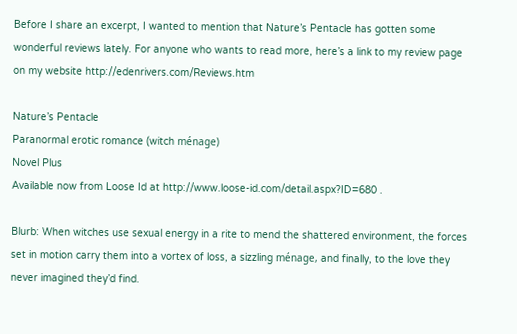Before I share an excerpt, I wanted to mention that Nature’s Pentacle has gotten some wonderful reviews lately. For anyone who wants to read more, here’s a link to my review page on my website http://edenrivers.com/Reviews.htm

Nature’s Pentacle
Paranormal erotic romance (witch ménage)
Novel Plus
Available now from Loose Id at http://www.loose-id.com/detail.aspx?ID=680 .

Blurb: When witches use sexual energy in a rite to mend the shattered environment, the forces set in motion carry them into a vortex of loss, a sizzling ménage, and finally, to the love they never imagined they’d find.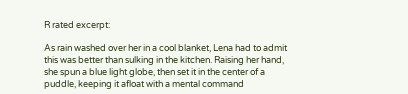R rated excerpt:

As rain washed over her in a cool blanket, Lena had to admit this was better than sulking in the kitchen. Raising her hand, she spun a blue light globe, then set it in the center of a puddle, keeping it afloat with a mental command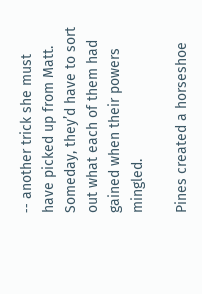‑‑ another trick she must have picked up from Matt. Someday, they’d have to sort out what each of them had gained when their powers mingled.

Pines created a horseshoe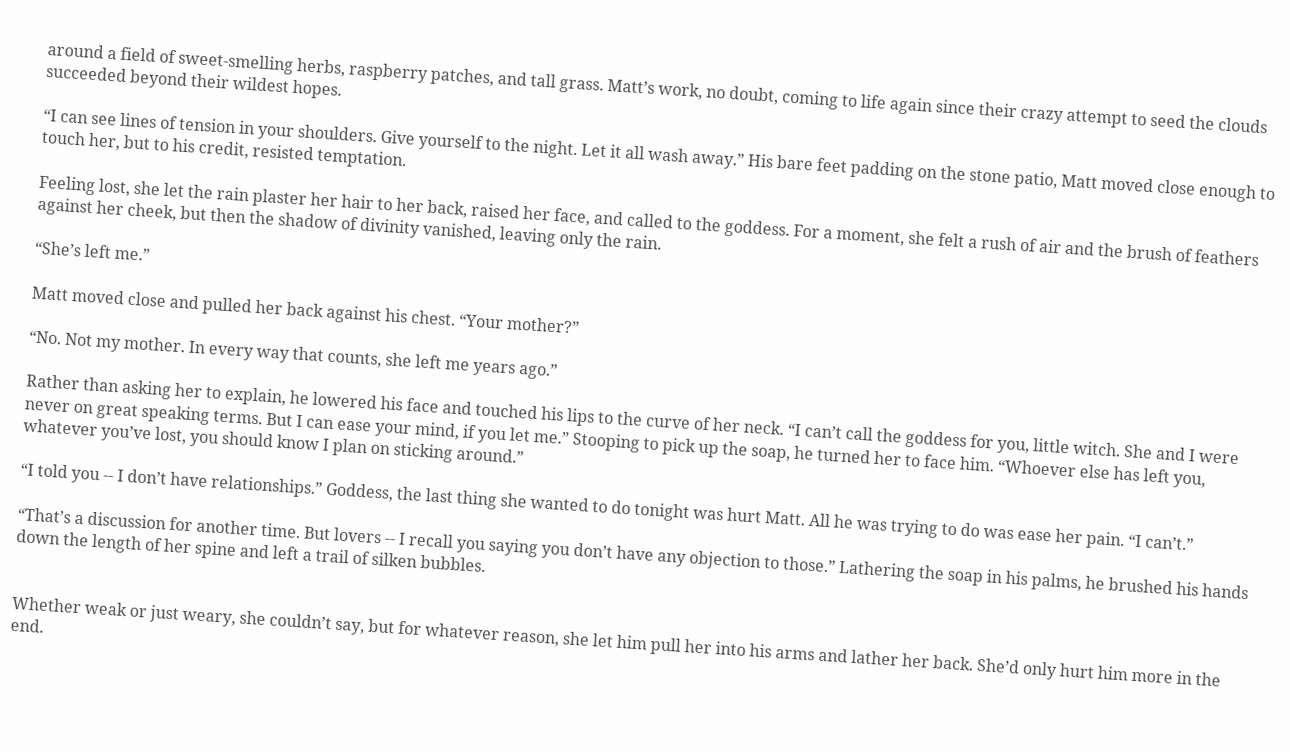around a field of sweet-smelling herbs, raspberry patches, and tall grass. Matt’s work, no doubt, coming to life again since their crazy attempt to seed the clouds succeeded beyond their wildest hopes.

“I can see lines of tension in your shoulders. Give yourself to the night. Let it all wash away.” His bare feet padding on the stone patio, Matt moved close enough to touch her, but to his credit, resisted temptation.

Feeling lost, she let the rain plaster her hair to her back, raised her face, and called to the goddess. For a moment, she felt a rush of air and the brush of feathers against her cheek, but then the shadow of divinity vanished, leaving only the rain.

“She’s left me.”

Matt moved close and pulled her back against his chest. “Your mother?”

“No. Not my mother. In every way that counts, she left me years ago.”

Rather than asking her to explain, he lowered his face and touched his lips to the curve of her neck. “I can’t call the goddess for you, little witch. She and I were never on great speaking terms. But I can ease your mind, if you let me.” Stooping to pick up the soap, he turned her to face him. “Whoever else has left you, whatever you’ve lost, you should know I plan on sticking around.”

“I told you ‑‑ I don’t have relationships.” Goddess, the last thing she wanted to do tonight was hurt Matt. All he was trying to do was ease her pain. “I can’t.”

“That’s a discussion for another time. But lovers ‑‑ I recall you saying you don’t have any objection to those.” Lathering the soap in his palms, he brushed his hands down the length of her spine and left a trail of silken bubbles.


Whether weak or just weary, she couldn’t say, but for whatever reason, she let him pull her into his arms and lather her back. She’d only hurt him more in the end.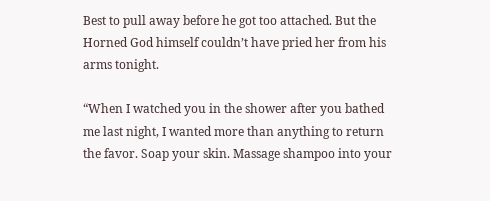Best to pull away before he got too attached. But the Horned God himself couldn’t have pried her from his arms tonight.

“When I watched you in the shower after you bathed me last night, I wanted more than anything to return the favor. Soap your skin. Massage shampoo into your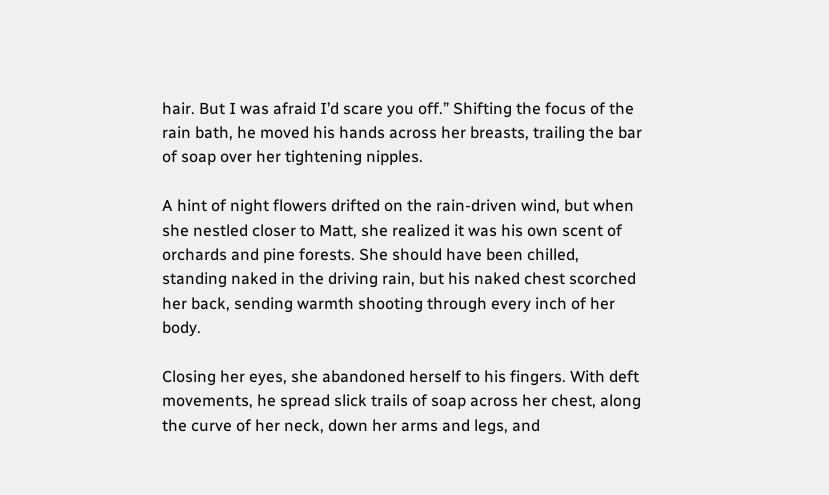hair. But I was afraid I’d scare you off.” Shifting the focus of the rain bath, he moved his hands across her breasts, trailing the bar of soap over her tightening nipples.

A hint of night flowers drifted on the rain-driven wind, but when she nestled closer to Matt, she realized it was his own scent of orchards and pine forests. She should have been chilled, standing naked in the driving rain, but his naked chest scorched her back, sending warmth shooting through every inch of her body.

Closing her eyes, she abandoned herself to his fingers. With deft movements, he spread slick trails of soap across her chest, along the curve of her neck, down her arms and legs, and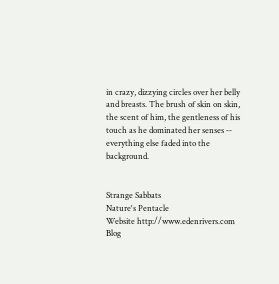in crazy, dizzying circles over her belly and breasts. The brush of skin on skin, the scent of him, the gentleness of his touch as he dominated her senses ‑‑ everything else faded into the background.


Strange Sabbats
Nature's Pentacle
Website http://www.edenrivers.com
Blog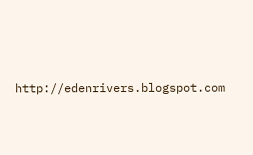http://edenrivers.blogspot.com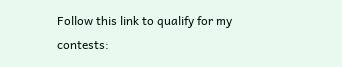Follow this link to qualify for my contests: